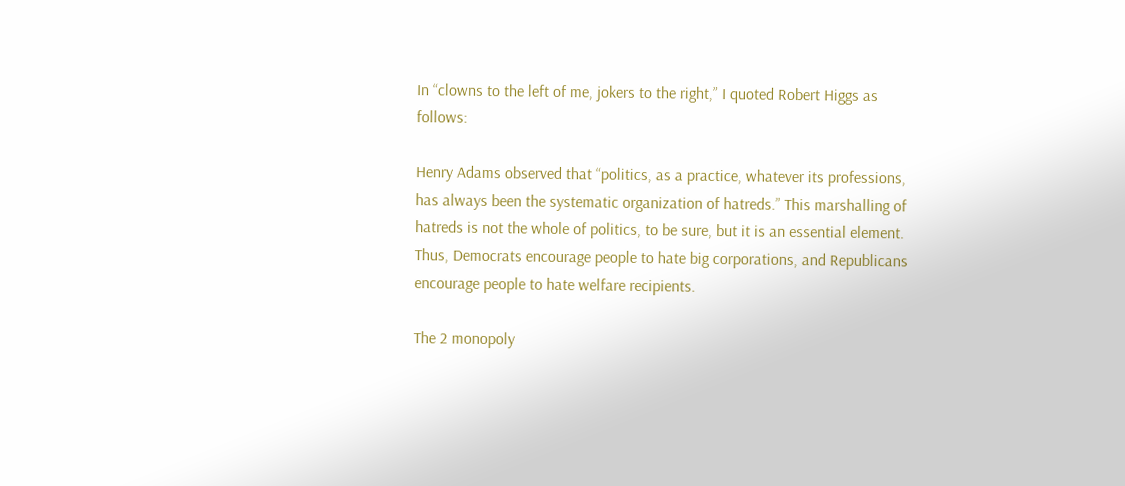In “clowns to the left of me, jokers to the right,” I quoted Robert Higgs as follows:

Henry Adams observed that “politics, as a practice, whatever its professions, has always been the systematic organization of hatreds.” This marshalling of hatreds is not the whole of politics, to be sure, but it is an essential element. Thus, Democrats encourage people to hate big corporations, and Republicans encourage people to hate welfare recipients.

The 2 monopoly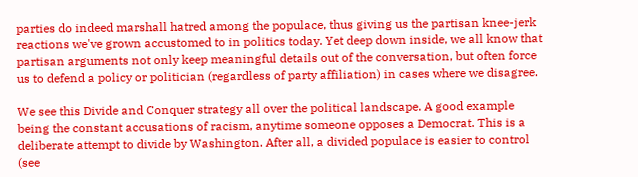parties do indeed marshall hatred among the populace, thus giving us the partisan knee-jerk reactions we've grown accustomed to in politics today. Yet deep down inside, we all know that partisan arguments not only keep meaningful details out of the conversation, but often force us to defend a policy or politician (regardless of party affiliation) in cases where we disagree.

We see this Divide and Conquer strategy all over the political landscape. A good example being the constant accusations of racism, anytime someone opposes a Democrat. This is a deliberate attempt to divide by Washington. After all, a divided populace is easier to control (see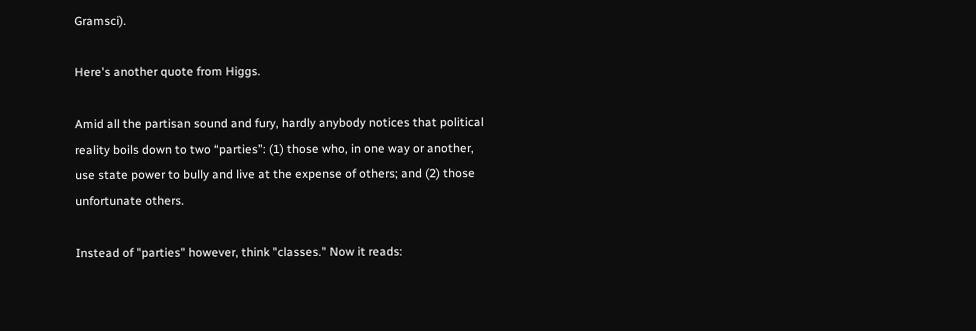Gramsci).

Here's another quote from Higgs.

Amid all the partisan sound and fury, hardly anybody notices that political reality boils down to two “parties”: (1) those who, in one way or another, use state power to bully and live at the expense of others; and (2) those unfortunate others.

Instead of "parties" however, think "classes." Now it reads: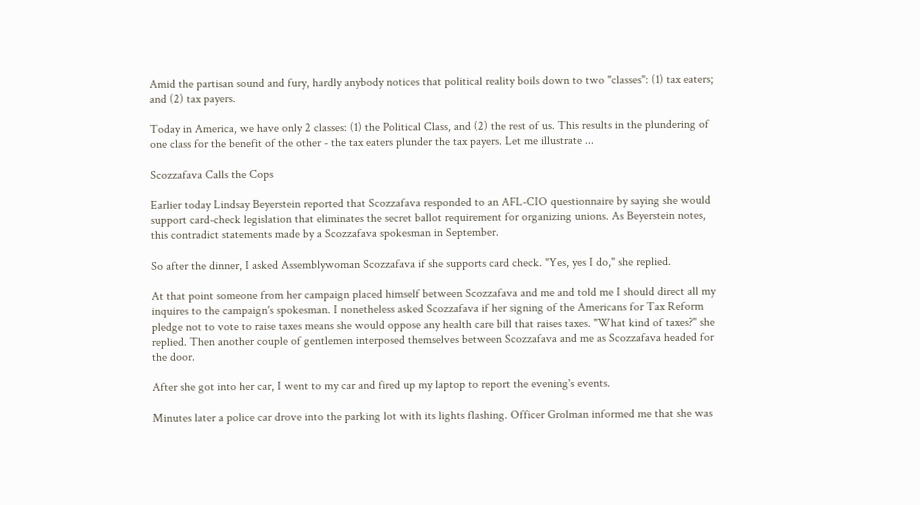Amid the partisan sound and fury, hardly anybody notices that political reality boils down to two "classes": (1) tax eaters; and (2) tax payers.

Today in America, we have only 2 classes: (1) the Political Class, and (2) the rest of us. This results in the plundering of one class for the benefit of the other - the tax eaters plunder the tax payers. Let me illustrate ...

Scozzafava Calls the Cops

Earlier today Lindsay Beyerstein reported that Scozzafava responded to an AFL-CIO questionnaire by saying she would support card-check legislation that eliminates the secret ballot requirement for organizing unions. As Beyerstein notes, this contradict statements made by a Scozzafava spokesman in September.

So after the dinner, I asked Assemblywoman Scozzafava if she supports card check. "Yes, yes I do," she replied.

At that point someone from her campaign placed himself between Scozzafava and me and told me I should direct all my inquires to the campaign's spokesman. I nonetheless asked Scozzafava if her signing of the Americans for Tax Reform pledge not to vote to raise taxes means she would oppose any health care bill that raises taxes. "What kind of taxes?" she replied. Then another couple of gentlemen interposed themselves between Scozzafava and me as Scozzafava headed for the door.

After she got into her car, I went to my car and fired up my laptop to report the evening's events.

Minutes later a police car drove into the parking lot with its lights flashing. Officer Grolman informed me that she was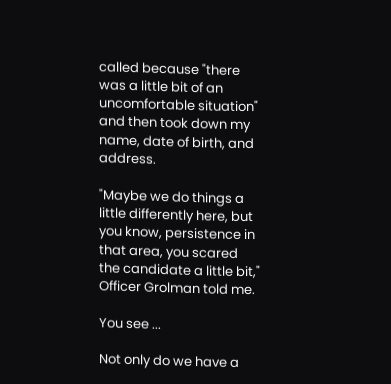called because "there was a little bit of an uncomfortable situation" and then took down my name, date of birth, and address.

"Maybe we do things a little differently here, but you know, persistence in that area, you scared the candidate a little bit," Officer Grolman told me.

You see ...

Not only do we have a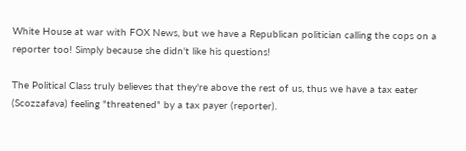White House at war with FOX News, but we have a Republican politician calling the cops on a reporter too! Simply because she didn't like his questions!

The Political Class truly believes that they're above the rest of us, thus we have a tax eater (Scozzafava) feeling "threatened" by a tax payer (reporter).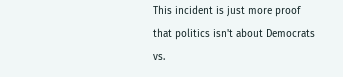This incident is just more proof that politics isn't about Democrats vs.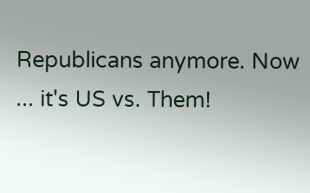Republicans anymore. Now ... it's US vs. Them!